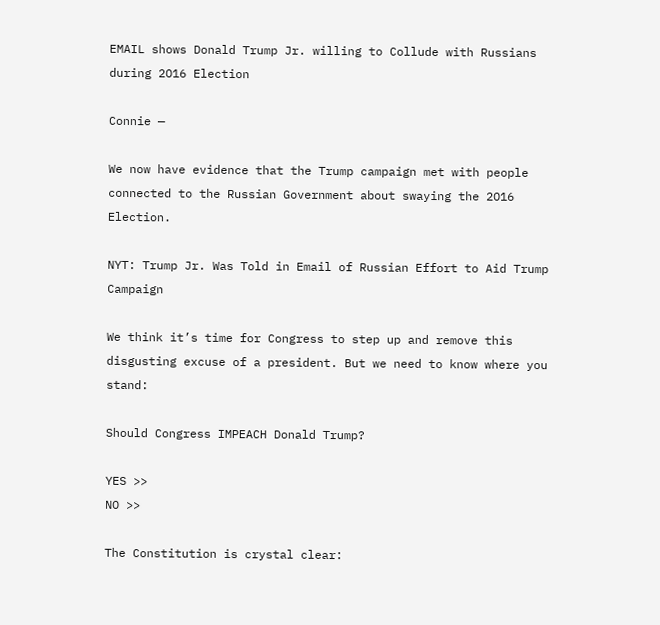EMAIL shows Donald Trump Jr. willing to Collude with Russians during 2O16 Election

Connie —

We now have evidence that the Trump campaign met with people connected to the Russian Government about swaying the 2O16 Election.

NYT: Trump Jr. Was Told in Email of Russian Effort to Aid Trump Campaign

We think it’s time for Congress to step up and remove this disgusting excuse of a president. But we need to know where you stand:

Should Congress IMPEACH Donald Trump?

YES >>
NO >>

The Constitution is crystal clear: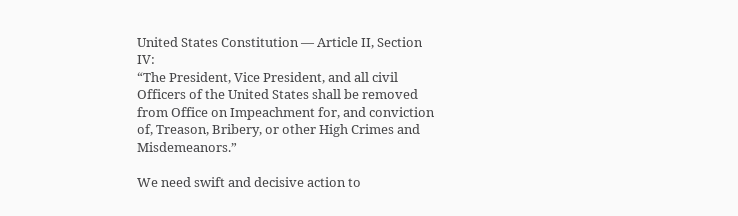United States Constitution — Article II, Section IV:
“The President, Vice President, and all civil Officers of the United States shall be removed from Office on Impeachment for, and conviction of, Treason, Bribery, or other High Crimes and Misdemeanors.”

We need swift and decisive action to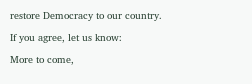restore Democracy to our country.

If you agree, let us know:

More to come,